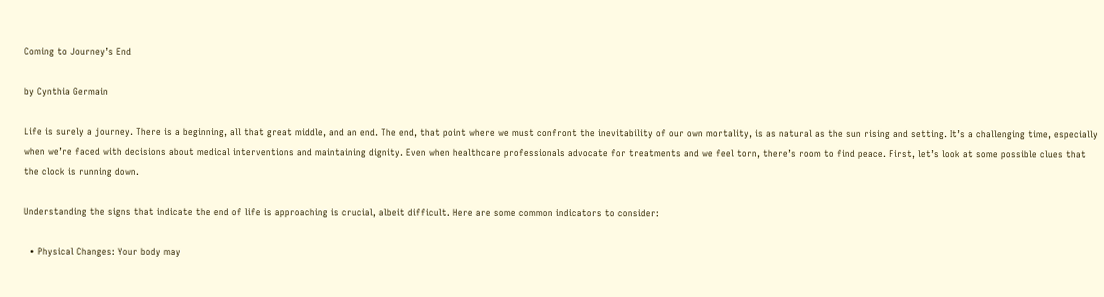Coming to Journey’s End

by Cynthia Germain

Life is surely a journey. There is a beginning, all that great middle, and an end. The end, that point where we must confront the inevitability of our own mortality, is as natural as the sun rising and setting. It’s a challenging time, especially when we’re faced with decisions about medical interventions and maintaining dignity. Even when healthcare professionals advocate for treatments and we feel torn, there’s room to find peace. First, let’s look at some possible clues that the clock is running down.

Understanding the signs that indicate the end of life is approaching is crucial, albeit difficult. Here are some common indicators to consider:

  • Physical Changes: Your body may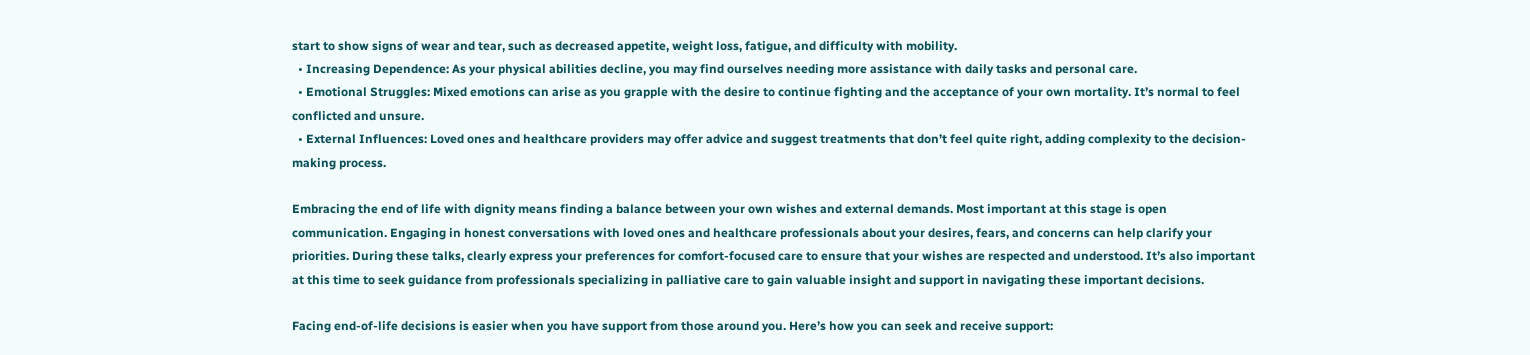start to show signs of wear and tear, such as decreased appetite, weight loss, fatigue, and difficulty with mobility.
  • Increasing Dependence: As your physical abilities decline, you may find ourselves needing more assistance with daily tasks and personal care.
  • Emotional Struggles: Mixed emotions can arise as you grapple with the desire to continue fighting and the acceptance of your own mortality. It’s normal to feel conflicted and unsure.
  • External Influences: Loved ones and healthcare providers may offer advice and suggest treatments that don’t feel quite right, adding complexity to the decision-making process.

Embracing the end of life with dignity means finding a balance between your own wishes and external demands. Most important at this stage is open communication. Engaging in honest conversations with loved ones and healthcare professionals about your desires, fears, and concerns can help clarify your priorities. During these talks, clearly express your preferences for comfort-focused care to ensure that your wishes are respected and understood. It’s also important at this time to seek guidance from professionals specializing in palliative care to gain valuable insight and support in navigating these important decisions.

Facing end-of-life decisions is easier when you have support from those around you. Here’s how you can seek and receive support: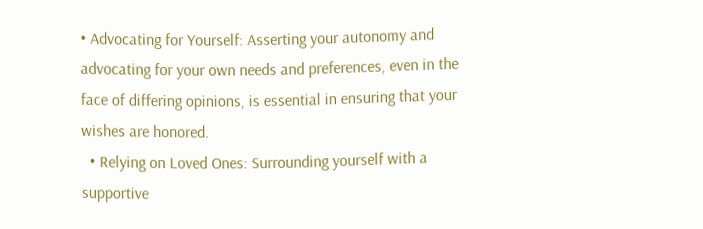• Advocating for Yourself: Asserting your autonomy and advocating for your own needs and preferences, even in the face of differing opinions, is essential in ensuring that your wishes are honored.
  • Relying on Loved Ones: Surrounding yourself with a supportive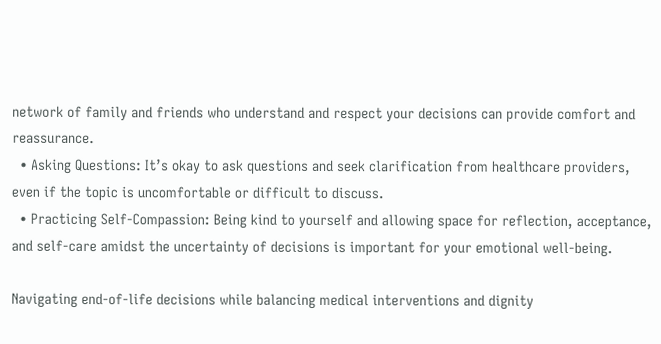network of family and friends who understand and respect your decisions can provide comfort and reassurance.
  • Asking Questions: It’s okay to ask questions and seek clarification from healthcare providers, even if the topic is uncomfortable or difficult to discuss.
  • Practicing Self-Compassion: Being kind to yourself and allowing space for reflection, acceptance, and self-care amidst the uncertainty of decisions is important for your emotional well-being.

Navigating end-of-life decisions while balancing medical interventions and dignity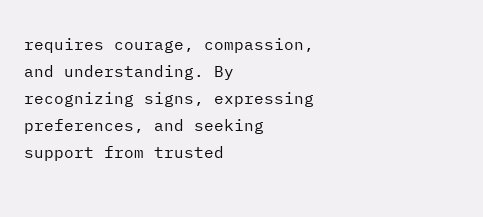requires courage, compassion, and understanding. By recognizing signs, expressing preferences, and seeking support from trusted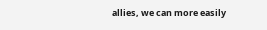allies, we can more easily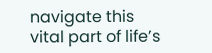navigate this vital part of life’s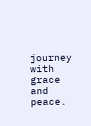journey with grace and peace.